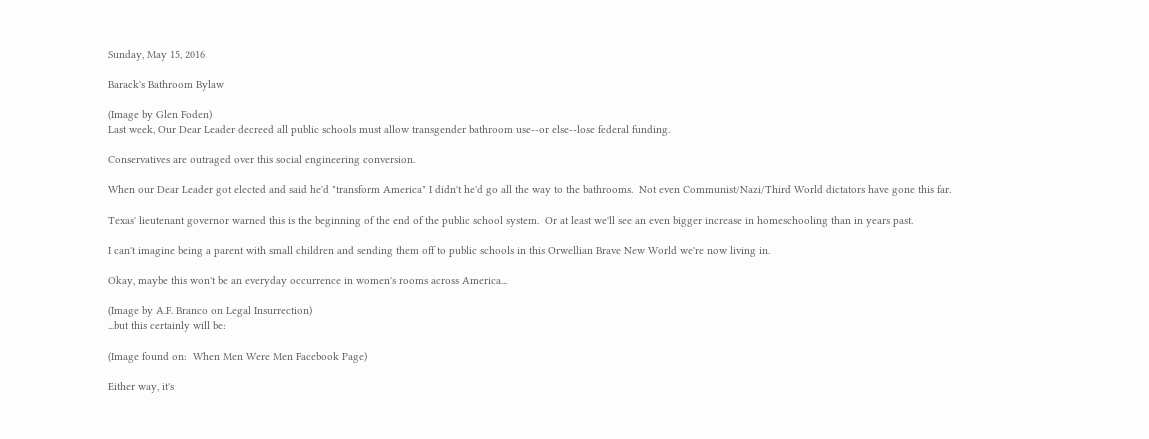Sunday, May 15, 2016

Barack's Bathroom Bylaw

(Image by Glen Foden)
Last week, Our Dear Leader decreed all public schools must allow transgender bathroom use--or else--lose federal funding.

Conservatives are outraged over this social engineering conversion.

When our Dear Leader got elected and said he'd "transform America" I didn't he'd go all the way to the bathrooms.  Not even Communist/Nazi/Third World dictators have gone this far.

Texas' lieutenant governor warned this is the beginning of the end of the public school system.  Or at least we'll see an even bigger increase in homeschooling than in years past.

I can't imagine being a parent with small children and sending them off to public schools in this Orwellian Brave New World we're now living in.

Okay, maybe this won't be an everyday occurrence in women's rooms across America...

(Image by A.F. Branco on Legal Insurrection)
...but this certainly will be:

(Image found on:  When Men Were Men Facebook Page)

Either way, it's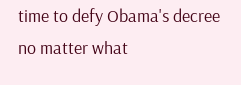time to defy Obama's decree no matter what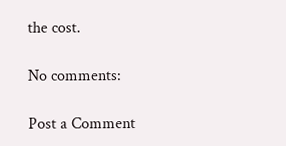the cost.

No comments:

Post a Comment